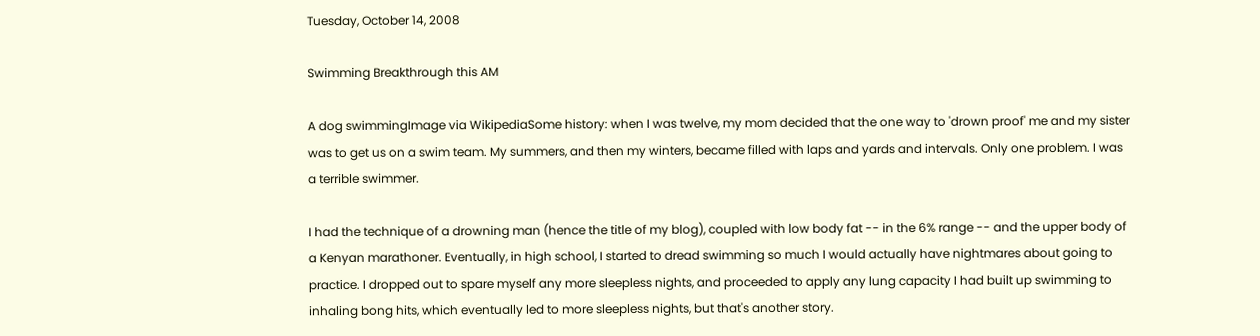Tuesday, October 14, 2008

Swimming Breakthrough this AM

A dog swimmingImage via WikipediaSome history: when I was twelve, my mom decided that the one way to 'drown proof' me and my sister was to get us on a swim team. My summers, and then my winters, became filled with laps and yards and intervals. Only one problem. I was a terrible swimmer.

I had the technique of a drowning man (hence the title of my blog), coupled with low body fat -- in the 6% range -- and the upper body of a Kenyan marathoner. Eventually, in high school, I started to dread swimming so much I would actually have nightmares about going to practice. I dropped out to spare myself any more sleepless nights, and proceeded to apply any lung capacity I had built up swimming to inhaling bong hits, which eventually led to more sleepless nights, but that's another story.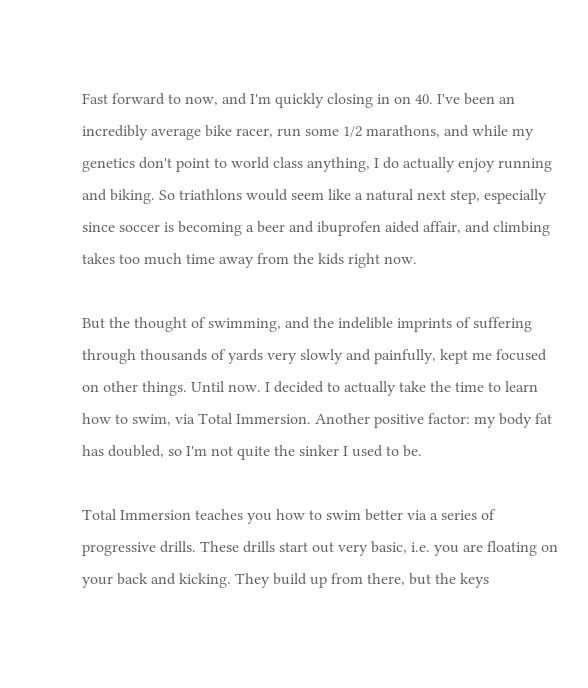Fast forward to now, and I'm quickly closing in on 40. I've been an incredibly average bike racer, run some 1/2 marathons, and while my genetics don't point to world class anything, I do actually enjoy running and biking. So triathlons would seem like a natural next step, especially since soccer is becoming a beer and ibuprofen aided affair, and climbing takes too much time away from the kids right now.

But the thought of swimming, and the indelible imprints of suffering through thousands of yards very slowly and painfully, kept me focused on other things. Until now. I decided to actually take the time to learn how to swim, via Total Immersion. Another positive factor: my body fat has doubled, so I'm not quite the sinker I used to be.

Total Immersion teaches you how to swim better via a series of progressive drills. These drills start out very basic, i.e. you are floating on your back and kicking. They build up from there, but the keys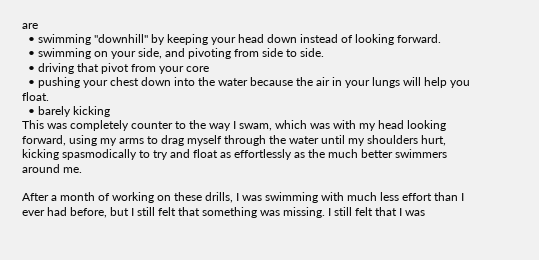are
  • swimming "downhill" by keeping your head down instead of looking forward.
  • swimming on your side, and pivoting from side to side.
  • driving that pivot from your core
  • pushing your chest down into the water because the air in your lungs will help you float.
  • barely kicking
This was completely counter to the way I swam, which was with my head looking forward, using my arms to drag myself through the water until my shoulders hurt, kicking spasmodically to try and float as effortlessly as the much better swimmers around me.

After a month of working on these drills, I was swimming with much less effort than I ever had before, but I still felt that something was missing. I still felt that I was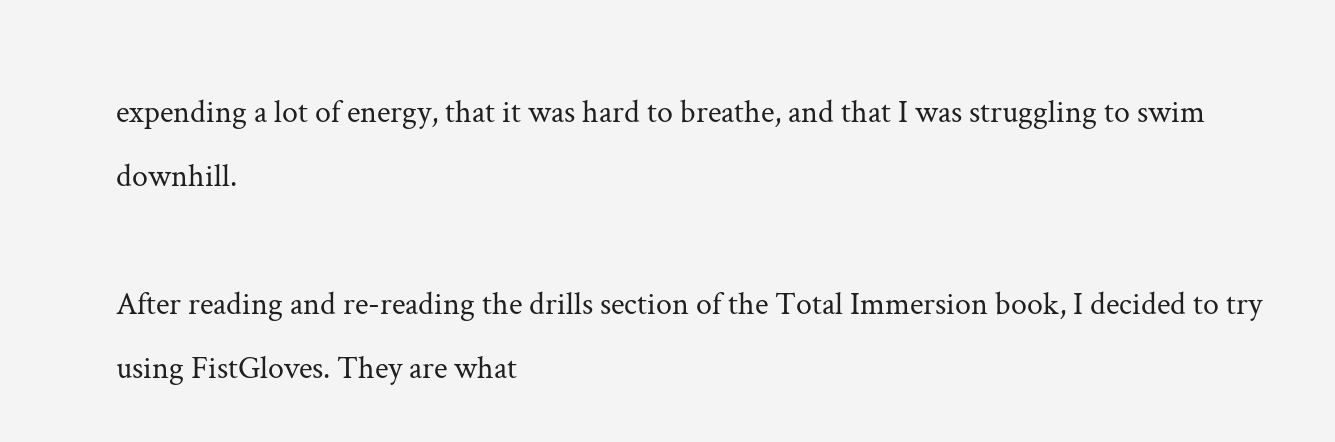expending a lot of energy, that it was hard to breathe, and that I was struggling to swim downhill.

After reading and re-reading the drills section of the Total Immersion book, I decided to try using FistGloves. They are what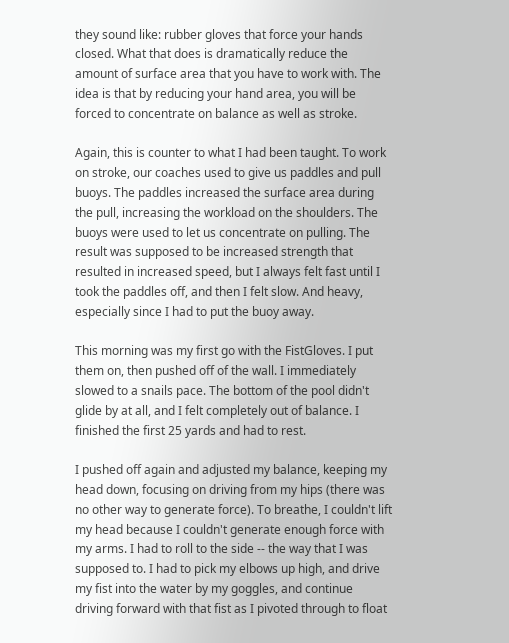they sound like: rubber gloves that force your hands closed. What that does is dramatically reduce the amount of surface area that you have to work with. The idea is that by reducing your hand area, you will be forced to concentrate on balance as well as stroke.

Again, this is counter to what I had been taught. To work on stroke, our coaches used to give us paddles and pull buoys. The paddles increased the surface area during the pull, increasing the workload on the shoulders. The buoys were used to let us concentrate on pulling. The result was supposed to be increased strength that resulted in increased speed, but I always felt fast until I took the paddles off, and then I felt slow. And heavy, especially since I had to put the buoy away.

This morning was my first go with the FistGloves. I put them on, then pushed off of the wall. I immediately slowed to a snails pace. The bottom of the pool didn't glide by at all, and I felt completely out of balance. I finished the first 25 yards and had to rest.

I pushed off again and adjusted my balance, keeping my head down, focusing on driving from my hips (there was no other way to generate force). To breathe, I couldn't lift my head because I couldn't generate enough force with my arms. I had to roll to the side -- the way that I was supposed to. I had to pick my elbows up high, and drive my fist into the water by my goggles, and continue driving forward with that fist as I pivoted through to float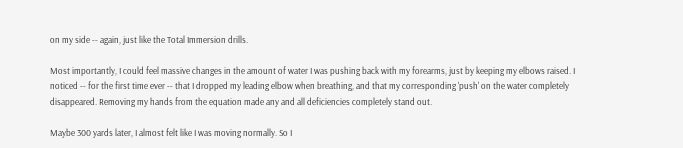on my side -- again, just like the Total Immersion drills.

Most importantly, I could feel massive changes in the amount of water I was pushing back with my forearms, just by keeping my elbows raised. I noticed -- for the first time ever -- that I dropped my leading elbow when breathing, and that my corresponding 'push' on the water completely disappeared. Removing my hands from the equation made any and all deficiencies completely stand out.

Maybe 300 yards later, I almost felt like I was moving normally. So I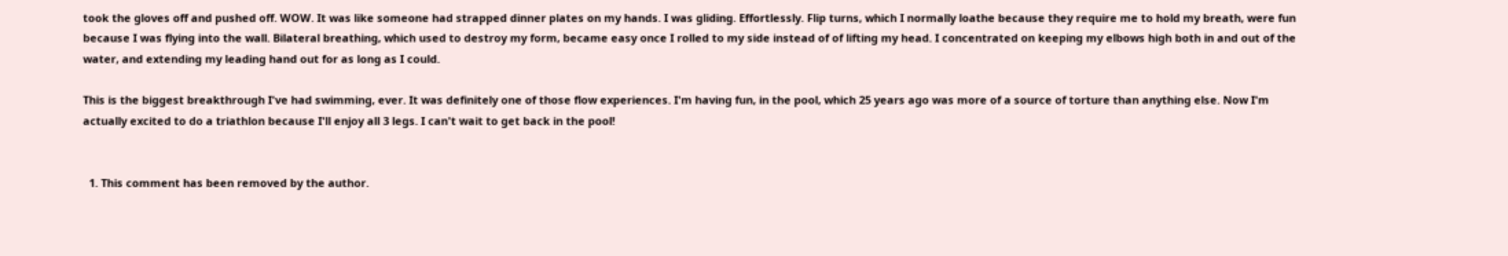took the gloves off and pushed off. WOW. It was like someone had strapped dinner plates on my hands. I was gliding. Effortlessly. Flip turns, which I normally loathe because they require me to hold my breath, were fun because I was flying into the wall. Bilateral breathing, which used to destroy my form, became easy once I rolled to my side instead of of lifting my head. I concentrated on keeping my elbows high both in and out of the water, and extending my leading hand out for as long as I could.

This is the biggest breakthrough I've had swimming, ever. It was definitely one of those flow experiences. I'm having fun, in the pool, which 25 years ago was more of a source of torture than anything else. Now I'm actually excited to do a triathlon because I'll enjoy all 3 legs. I can't wait to get back in the pool!


  1. This comment has been removed by the author.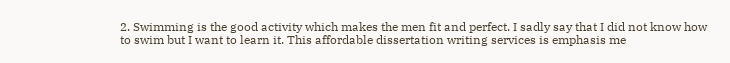2. Swimming is the good activity which makes the men fit and perfect. I sadly say that I did not know how to swim but I want to learn it. This affordable dissertation writing services is emphasis me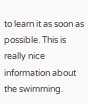to learn it as soon as possible. This is really nice information about the swimming.